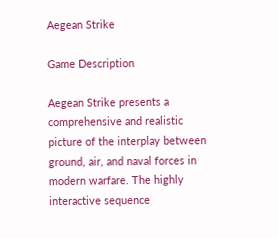Aegean Strike

Game Description

Aegean Strike presents a comprehensive and realistic picture of the interplay between ground, air, and naval forces in modern warfare. The highly interactive sequence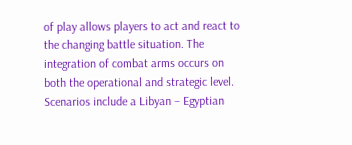of play allows players to act and react to the changing battle situation. The integration of combat arms occurs on both the operational and strategic level. Scenarios include a Libyan – Egyptian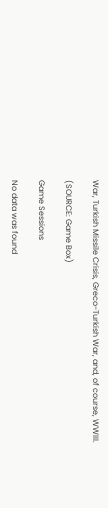War, Turkish Missile Crisis, Greco-Turkish War, and, of course, WWIII.

(SOURCE: Game Box)

Game Sessions

No data was found